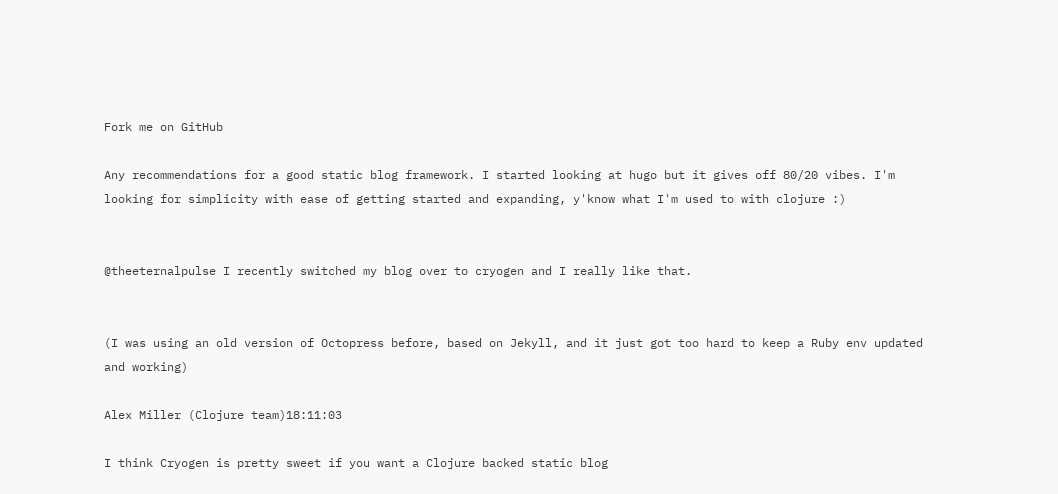Fork me on GitHub

Any recommendations for a good static blog framework. I started looking at hugo but it gives off 80/20 vibes. I'm looking for simplicity with ease of getting started and expanding, y'know what I'm used to with clojure :)


@theeternalpulse I recently switched my blog over to cryogen and I really like that.


(I was using an old version of Octopress before, based on Jekyll, and it just got too hard to keep a Ruby env updated and working)

Alex Miller (Clojure team)18:11:03

I think Cryogen is pretty sweet if you want a Clojure backed static blog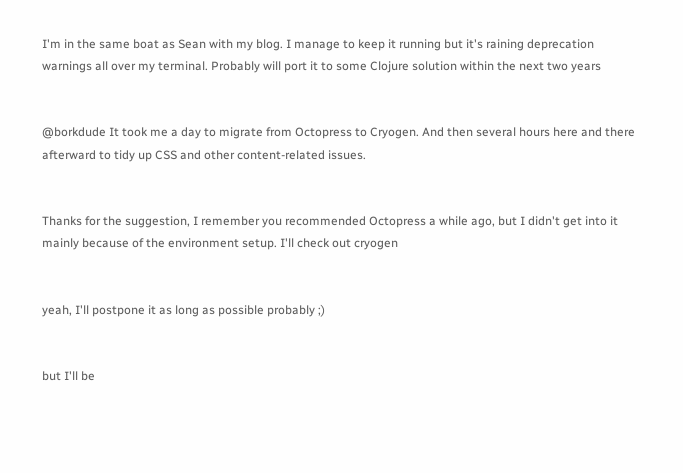I'm in the same boat as Sean with my blog. I manage to keep it running but it's raining deprecation warnings all over my terminal. Probably will port it to some Clojure solution within the next two years


@borkdude It took me a day to migrate from Octopress to Cryogen. And then several hours here and there afterward to tidy up CSS and other content-related issues.


Thanks for the suggestion, I remember you recommended Octopress a while ago, but I didn't get into it mainly because of the environment setup. I'll check out cryogen


yeah, I'll postpone it as long as possible probably ;)


but I'll be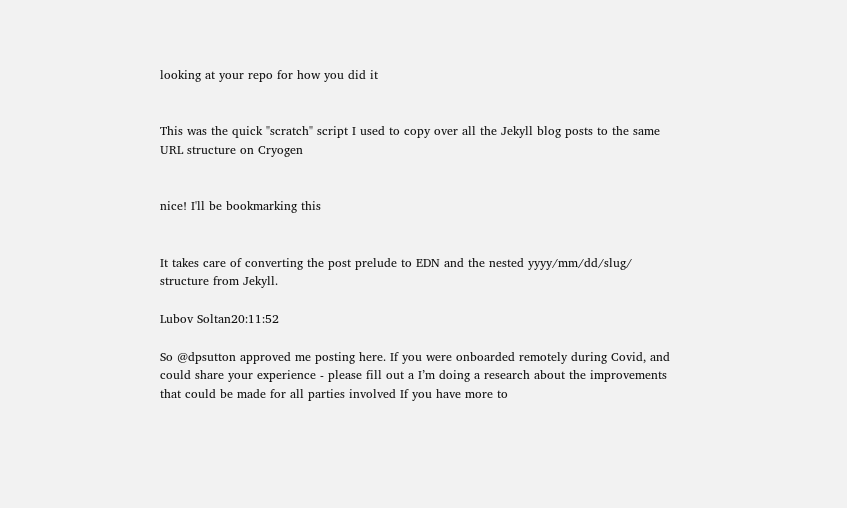looking at your repo for how you did it


This was the quick "scratch" script I used to copy over all the Jekyll blog posts to the same URL structure on Cryogen


nice! I'll be bookmarking this


It takes care of converting the post prelude to EDN and the nested yyyy/mm/dd/slug/ structure from Jekyll.

Lubov Soltan20:11:52

So @dpsutton approved me posting here. If you were onboarded remotely during Covid, and could share your experience - please fill out a I’m doing a research about the improvements that could be made for all parties involved If you have more to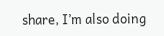share, I’m also doing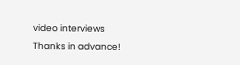video interviews  Thanks in advance!